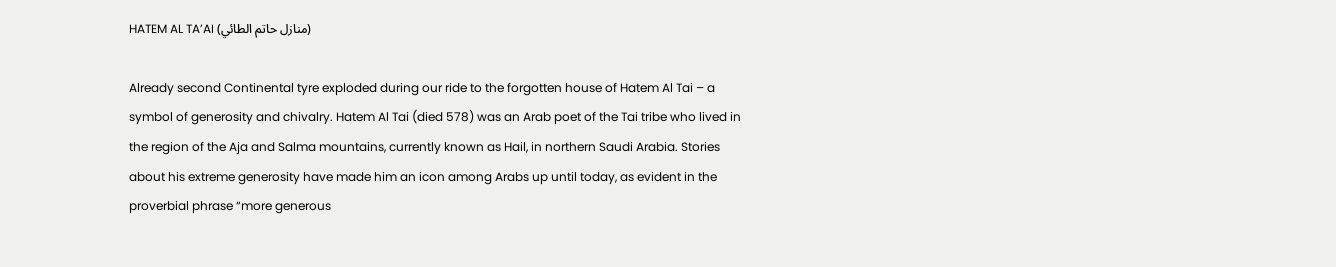HATEM AL TA’AI (منازل حاتم الطائي)

Already second Continental tyre exploded during our ride to the forgotten house of Hatem Al Tai – a symbol of generosity and chivalry. Hatem Al Tai (died 578) was an Arab poet of the Tai tribe who lived in the region of the Aja and Salma mountains, currently known as Hail, in northern Saudi Arabia. Stories about his extreme generosity have made him an icon among Arabs up until today, as evident in the proverbial phrase “more generous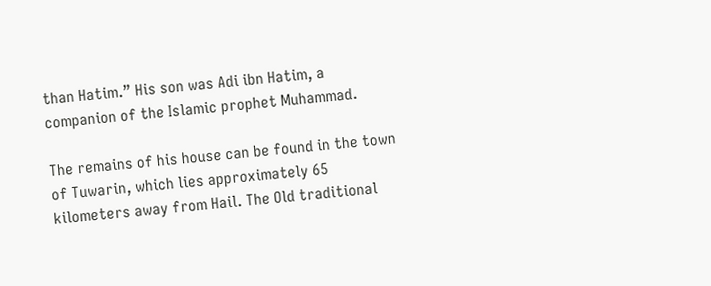than Hatim.” His son was Adi ibn Hatim, a companion of the Islamic prophet Muhammad.

The remains of his house can be found in the town of Tuwarin, which lies approximately 65 kilometers away from Hail. The Old traditional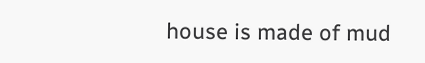house is made of mud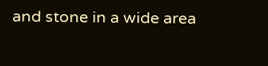and stone in a wide area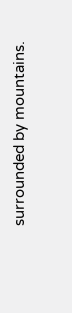surrounded by mountains.